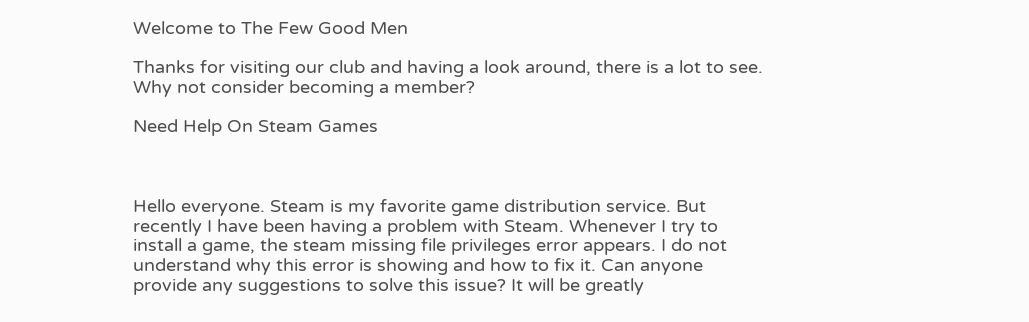Welcome to The Few Good Men

Thanks for visiting our club and having a look around, there is a lot to see. Why not consider becoming a member?

Need Help On Steam Games



Hello everyone. Steam is my favorite game distribution service. But recently I have been having a problem with Steam. Whenever I try to install a game, the steam missing file privileges error appears. I do not understand why this error is showing and how to fix it. Can anyone provide any suggestions to solve this issue? It will be greatly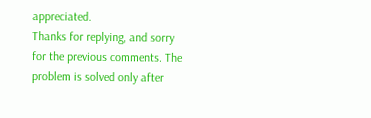appreciated.
Thanks for replying, and sorry for the previous comments. The problem is solved only after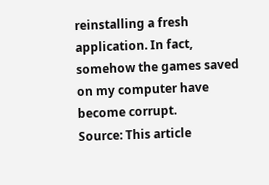reinstalling a fresh application. In fact, somehow the games saved on my computer have become corrupt.
Source: This article